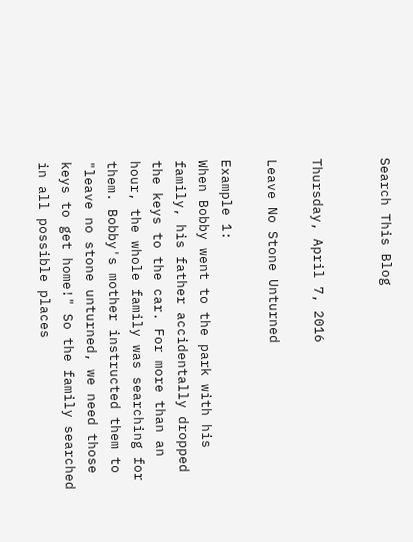Search This Blog


Thursday, April 7, 2016

Leave No Stone Unturned

Example 1:
When Bobby went to the park with his family, his father accidentally dropped the keys to the car. For more than an hour, the whole family was searching for them. Bobby's mother instructed them to "leave no stone unturned, we need those keys to get home!" So the family searched in all possible places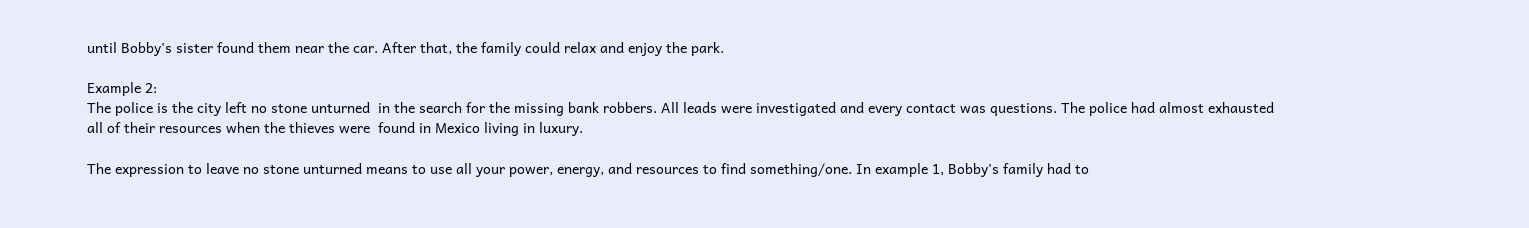until Bobby's sister found them near the car. After that, the family could relax and enjoy the park.

Example 2:
The police is the city left no stone unturned  in the search for the missing bank robbers. All leads were investigated and every contact was questions. The police had almost exhausted all of their resources when the thieves were  found in Mexico living in luxury.

The expression to leave no stone unturned means to use all your power, energy, and resources to find something/one. In example 1, Bobby's family had to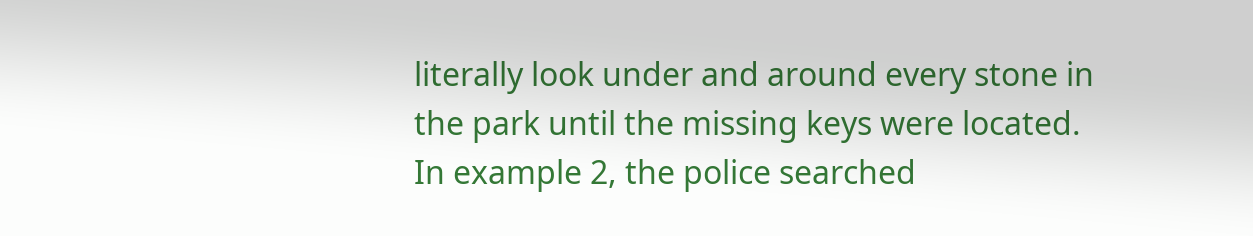literally look under and around every stone in the park until the missing keys were located. In example 2, the police searched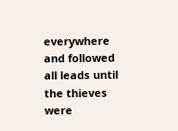everywhere and followed all leads until the thieves were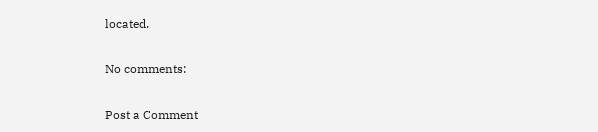located.

No comments:

Post a Comment